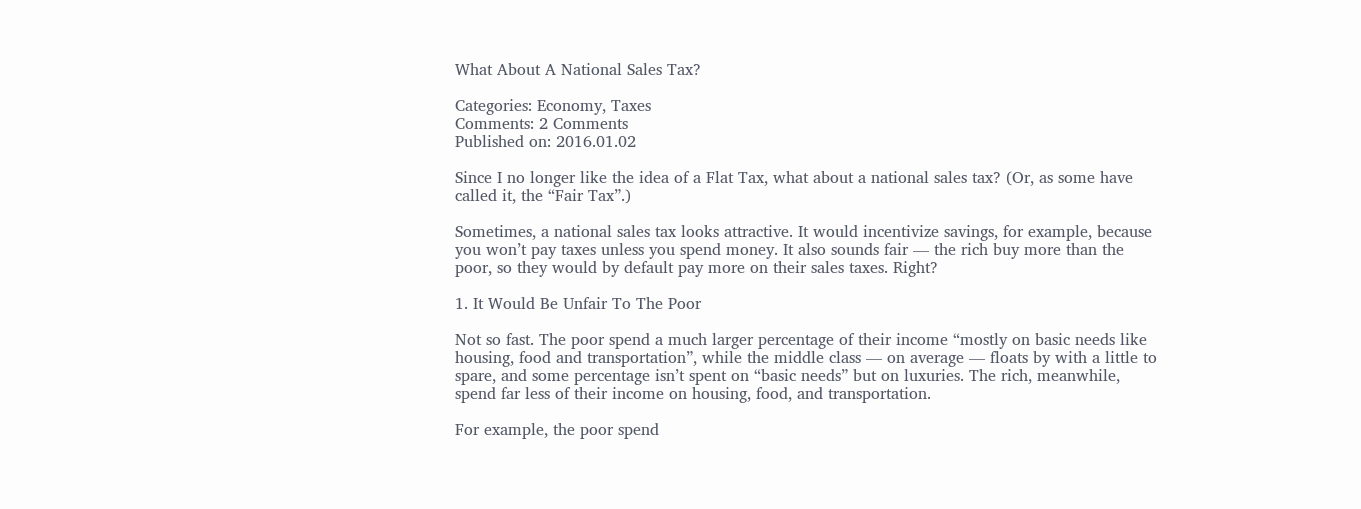What About A National Sales Tax?

Categories: Economy, Taxes
Comments: 2 Comments
Published on: 2016.01.02

Since I no longer like the idea of a Flat Tax, what about a national sales tax? (Or, as some have called it, the “Fair Tax”.)

Sometimes, a national sales tax looks attractive. It would incentivize savings, for example, because you won’t pay taxes unless you spend money. It also sounds fair — the rich buy more than the poor, so they would by default pay more on their sales taxes. Right?

1. It Would Be Unfair To The Poor

Not so fast. The poor spend a much larger percentage of their income “mostly on basic needs like housing, food and transportation”, while the middle class — on average — floats by with a little to spare, and some percentage isn’t spent on “basic needs” but on luxuries. The rich, meanwhile, spend far less of their income on housing, food, and transportation.

For example, the poor spend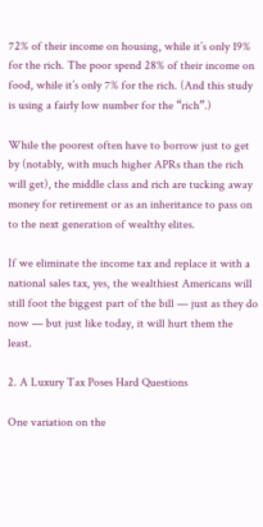72% of their income on housing, while it’s only 19% for the rich. The poor spend 28% of their income on food, while it’s only 7% for the rich. (And this study is using a fairly low number for the “rich”.)

While the poorest often have to borrow just to get by (notably, with much higher APRs than the rich will get), the middle class and rich are tucking away money for retirement or as an inheritance to pass on to the next generation of wealthy elites.

If we eliminate the income tax and replace it with a national sales tax, yes, the wealthiest Americans will still foot the biggest part of the bill — just as they do now — but just like today, it will hurt them the least.

2. A Luxury Tax Poses Hard Questions

One variation on the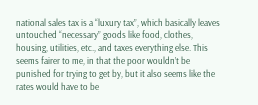national sales tax is a “luxury tax”, which basically leaves untouched “necessary” goods like food, clothes, housing, utilities, etc., and taxes everything else. This seems fairer to me, in that the poor wouldn’t be punished for trying to get by, but it also seems like the rates would have to be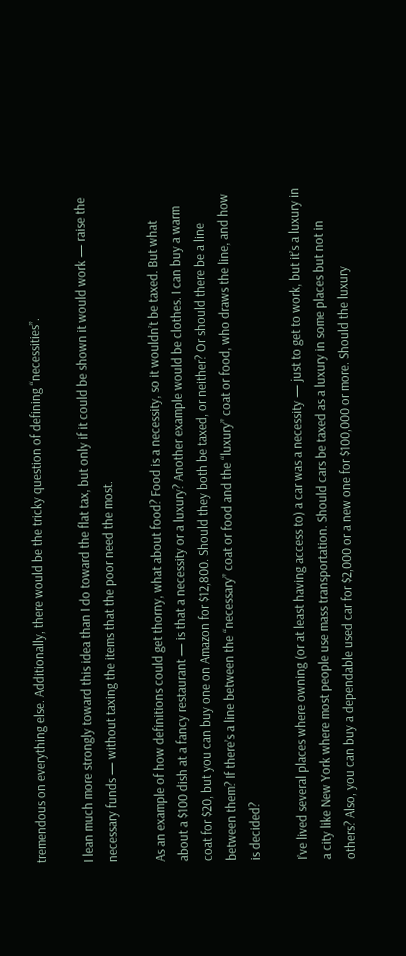tremendous on everything else. Additionally, there would be the tricky question of defining “necessities”.

I lean much more strongly toward this idea than I do toward the flat tax, but only if it could be shown it would work — raise the necessary funds — without taxing the items that the poor need the most.

As an example of how definitions could get thorny, what about food? Food is a necessity, so it wouldn’t be taxed. But what about a $100 dish at a fancy restaurant — is that a necessity or a luxury? Another example would be clothes. I can buy a warm coat for $20, but you can buy one on Amazon for $12,800. Should they both be taxed, or neither? Or should there be a line between them? If there’s a line between the “necessary” coat or food and the “luxury” coat or food, who draws the line, and how is decided?

I’ve lived several places where owning (or at least having access to) a car was a necessity — just to get to work, but it’s a luxury in a city like New York where most people use mass transportation. Should cars be taxed as a luxury in some places but not in others? Also, you can buy a dependable used car for $2,000 or a new one for $100,000 or more. Should the luxury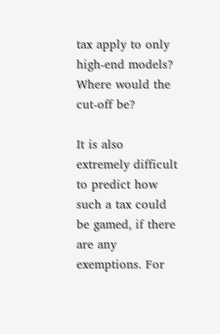tax apply to only high-end models? Where would the cut-off be?

It is also extremely difficult to predict how such a tax could be gamed, if there are any exemptions. For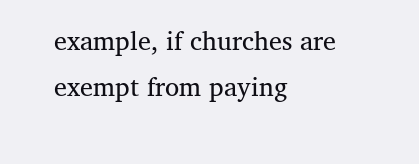example, if churches are exempt from paying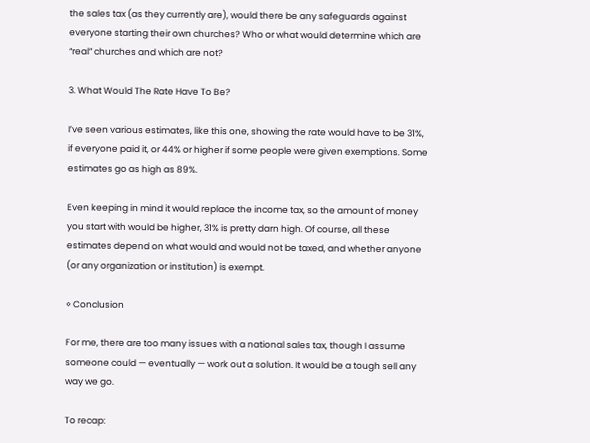the sales tax (as they currently are), would there be any safeguards against everyone starting their own churches? Who or what would determine which are “real” churches and which are not?

3. What Would The Rate Have To Be?

I’ve seen various estimates, like this one, showing the rate would have to be 31%, if everyone paid it, or 44% or higher if some people were given exemptions. Some estimates go as high as 89%.

Even keeping in mind it would replace the income tax, so the amount of money you start with would be higher, 31% is pretty darn high. Of course, all these estimates depend on what would and would not be taxed, and whether anyone (or any organization or institution) is exempt.

◊ Conclusion

For me, there are too many issues with a national sales tax, though I assume someone could — eventually — work out a solution. It would be a tough sell any way we go.

To recap: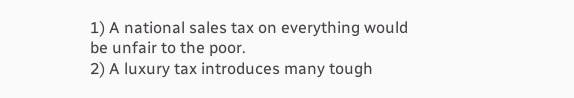1) A national sales tax on everything would be unfair to the poor.
2) A luxury tax introduces many tough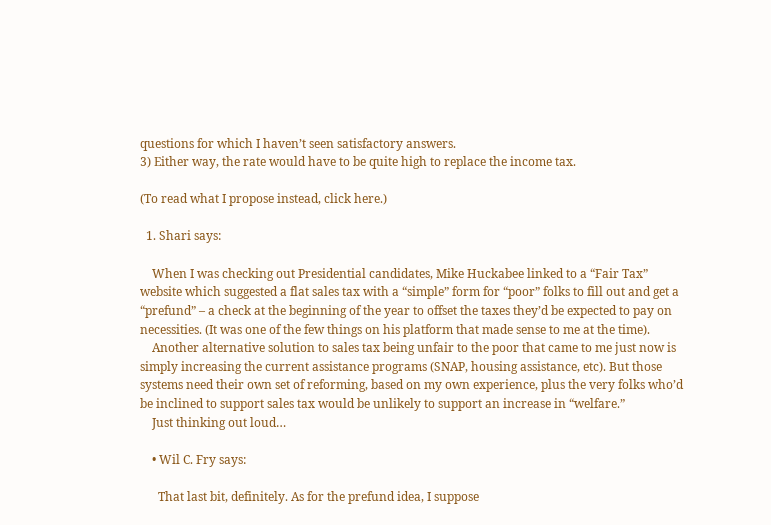questions for which I haven’t seen satisfactory answers.
3) Either way, the rate would have to be quite high to replace the income tax.

(To read what I propose instead, click here.)

  1. Shari says:

    When I was checking out Presidential candidates, Mike Huckabee linked to a “Fair Tax” website which suggested a flat sales tax with a “simple” form for “poor” folks to fill out and get a “prefund” – a check at the beginning of the year to offset the taxes they’d be expected to pay on necessities. (It was one of the few things on his platform that made sense to me at the time).
    Another alternative solution to sales tax being unfair to the poor that came to me just now is simply increasing the current assistance programs (SNAP, housing assistance, etc). But those systems need their own set of reforming, based on my own experience, plus the very folks who’d be inclined to support sales tax would be unlikely to support an increase in “welfare.”
    Just thinking out loud…

    • Wil C. Fry says:

      That last bit, definitely. As for the prefund idea, I suppose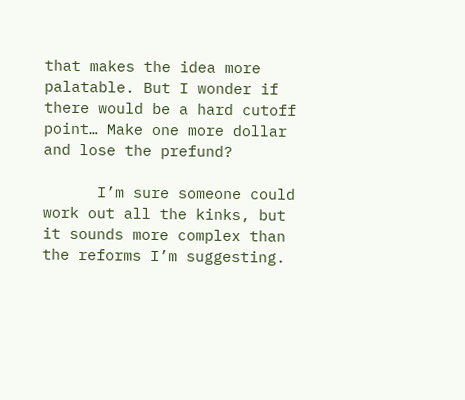that makes the idea more palatable. But I wonder if there would be a hard cutoff point… Make one more dollar and lose the prefund?

      I’m sure someone could work out all the kinks, but it sounds more complex than the reforms I’m suggesting.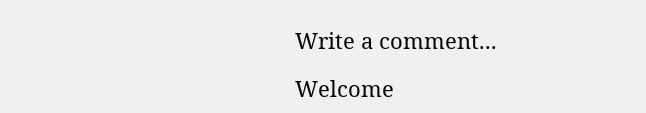Write a comment...

Welcome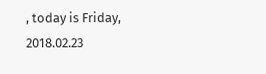, today is Friday, 2018.02.23